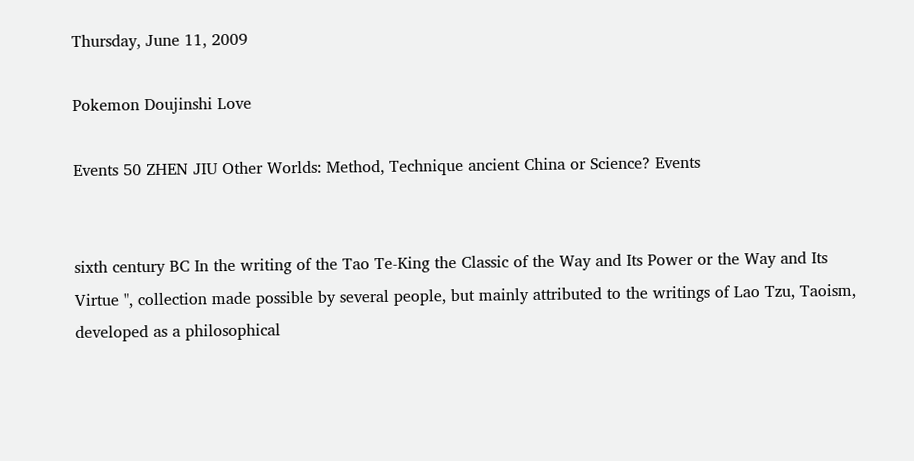Thursday, June 11, 2009

Pokemon Doujinshi Love

Events 50 ZHEN JIU Other Worlds: Method, Technique ancient China or Science? Events


sixth century BC In the writing of the Tao Te-King the Classic of the Way and Its Power or the Way and Its Virtue ", collection made possible by several people, but mainly attributed to the writings of Lao Tzu, Taoism, developed as a philosophical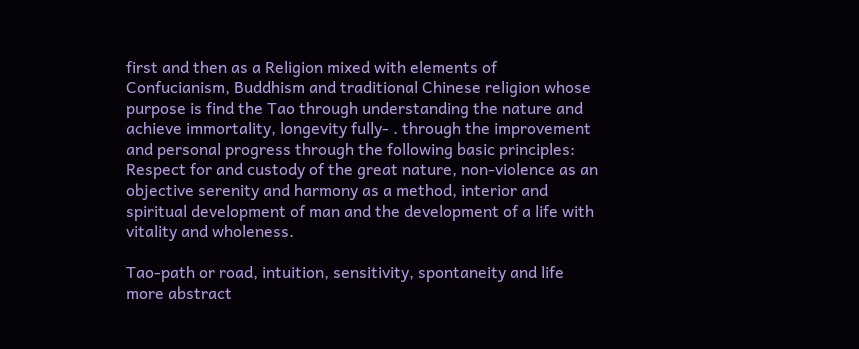first and then as a Religion mixed with elements of Confucianism, Buddhism and traditional Chinese religion whose purpose is find the Tao through understanding the nature and achieve immortality, longevity fully- . through the improvement and personal progress through the following basic principles: Respect for and custody of the great nature, non-violence as an objective serenity and harmony as a method, interior and spiritual development of man and the development of a life with vitality and wholeness.

Tao-path or road, intuition, sensitivity, spontaneity and life more abstract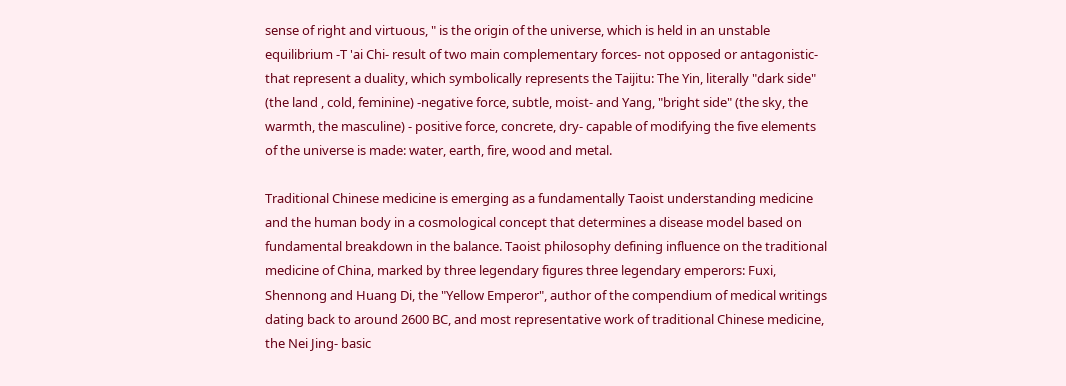sense of right and virtuous, " is the origin of the universe, which is held in an unstable equilibrium -T 'ai Chi- result of two main complementary forces- not opposed or antagonistic- that represent a duality, which symbolically represents the Taijitu: The Yin, literally "dark side" (the land , cold, feminine) -negative force, subtle, moist- and Yang, "bright side" (the sky, the warmth, the masculine) - positive force, concrete, dry- capable of modifying the five elements of the universe is made: water, earth, fire, wood and metal.

Traditional Chinese medicine is emerging as a fundamentally Taoist understanding medicine and the human body in a cosmological concept that determines a disease model based on fundamental breakdown in the balance. Taoist philosophy defining influence on the traditional medicine of China, marked by three legendary figures three legendary emperors: Fuxi, Shennong and Huang Di, the "Yellow Emperor", author of the compendium of medical writings dating back to around 2600 BC, and most representative work of traditional Chinese medicine, the Nei Jing- basic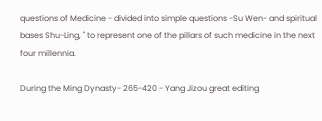questions of Medicine - divided into simple questions -Su Wen- and spiritual bases Shu-Ling, " to represent one of the pillars of such medicine in the next four millennia.

During the Ming Dynasty- 265-420 - Yang Jizou great editing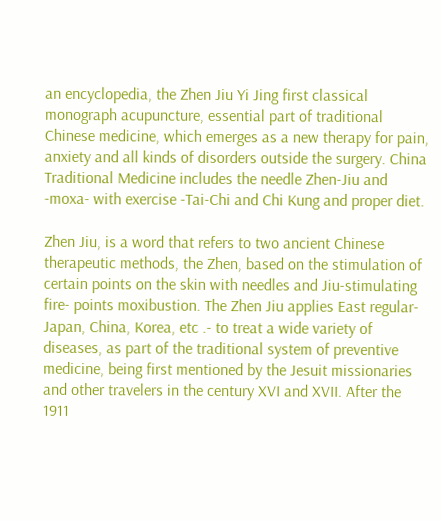an encyclopedia, the Zhen Jiu Yi Jing first classical monograph acupuncture, essential part of traditional Chinese medicine, which emerges as a new therapy for pain, anxiety and all kinds of disorders outside the surgery. China Traditional Medicine includes the needle Zhen-Jiu and -moxa- with exercise -Tai-Chi and Chi Kung and proper diet.

Zhen Jiu, is a word that refers to two ancient Chinese therapeutic methods, the Zhen, based on the stimulation of certain points on the skin with needles and Jiu-stimulating fire- points moxibustion. The Zhen Jiu applies East regular- Japan, China, Korea, etc .- to treat a wide variety of diseases, as part of the traditional system of preventive medicine, being first mentioned by the Jesuit missionaries and other travelers in the century XVI and XVII. After the 1911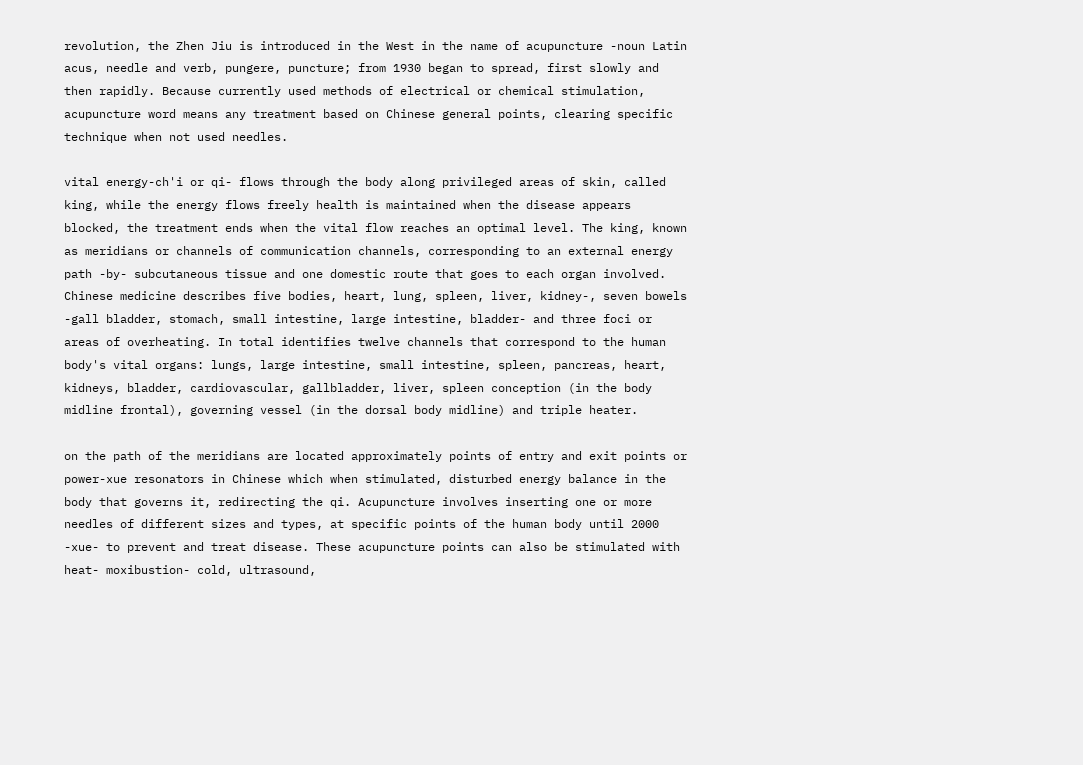revolution, the Zhen Jiu is introduced in the West in the name of acupuncture -noun Latin acus, needle and verb, pungere, puncture; from 1930 began to spread, first slowly and then rapidly. Because currently used methods of electrical or chemical stimulation, acupuncture word means any treatment based on Chinese general points, clearing specific technique when not used needles.

vital energy-ch'i or qi- flows through the body along privileged areas of skin, called king, while the energy flows freely health is maintained when the disease appears blocked, the treatment ends when the vital flow reaches an optimal level. The king, known as meridians or channels of communication channels, corresponding to an external energy path -by- subcutaneous tissue and one domestic route that goes to each organ involved. Chinese medicine describes five bodies, heart, lung, spleen, liver, kidney-, seven bowels -gall bladder, stomach, small intestine, large intestine, bladder- and three foci or areas of overheating. In total identifies twelve channels that correspond to the human body's vital organs: lungs, large intestine, small intestine, spleen, pancreas, heart, kidneys, bladder, cardiovascular, gallbladder, liver, spleen conception (in the body midline frontal), governing vessel (in the dorsal body midline) and triple heater.

on the path of the meridians are located approximately points of entry and exit points or power-xue resonators in Chinese which when stimulated, disturbed energy balance in the body that governs it, redirecting the qi. Acupuncture involves inserting one or more needles of different sizes and types, at specific points of the human body until 2000 -xue- to prevent and treat disease. These acupuncture points can also be stimulated with heat- moxibustion- cold, ultrasound,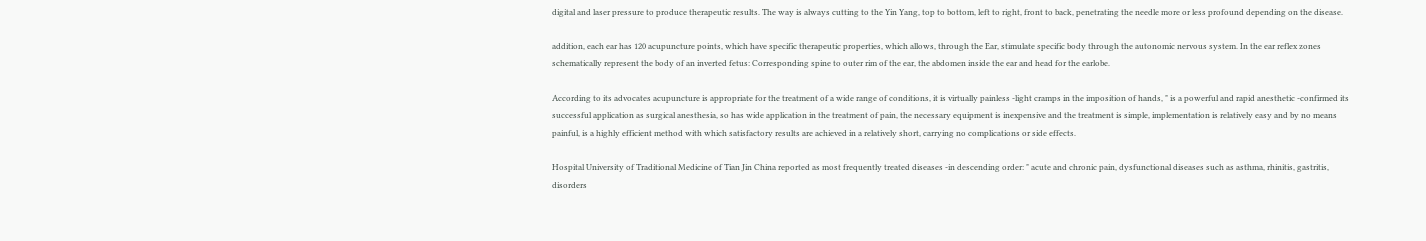digital and laser pressure to produce therapeutic results. The way is always cutting to the Yin Yang, top to bottom, left to right, front to back, penetrating the needle more or less profound depending on the disease.

addition, each ear has 120 acupuncture points, which have specific therapeutic properties, which allows, through the Ear, stimulate specific body through the autonomic nervous system. In the ear reflex zones schematically represent the body of an inverted fetus: Corresponding spine to outer rim of the ear, the abdomen inside the ear and head for the earlobe.

According to its advocates acupuncture is appropriate for the treatment of a wide range of conditions, it is virtually painless -light cramps in the imposition of hands, " is a powerful and rapid anesthetic -confirmed its successful application as surgical anesthesia, so has wide application in the treatment of pain, the necessary equipment is inexpensive and the treatment is simple, implementation is relatively easy and by no means painful, is a highly efficient method with which satisfactory results are achieved in a relatively short, carrying no complications or side effects.

Hospital University of Traditional Medicine of Tian Jin China reported as most frequently treated diseases -in descending order: " acute and chronic pain, dysfunctional diseases such as asthma, rhinitis, gastritis, disorders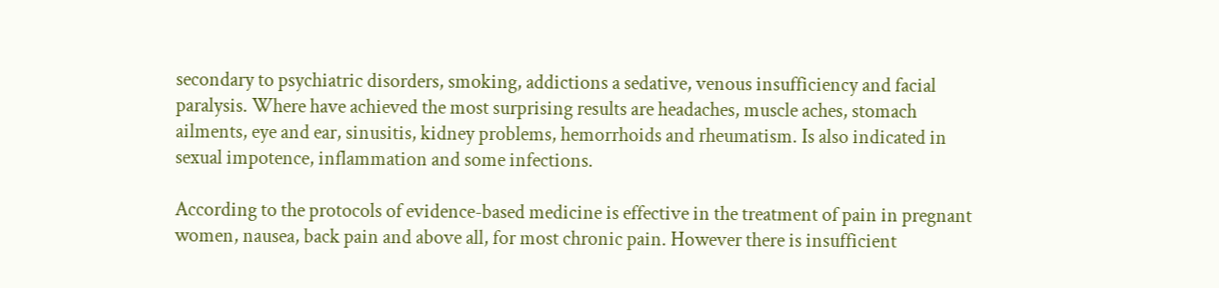secondary to psychiatric disorders, smoking, addictions a sedative, venous insufficiency and facial paralysis. Where have achieved the most surprising results are headaches, muscle aches, stomach ailments, eye and ear, sinusitis, kidney problems, hemorrhoids and rheumatism. Is also indicated in sexual impotence, inflammation and some infections.

According to the protocols of evidence-based medicine is effective in the treatment of pain in pregnant women, nausea, back pain and above all, for most chronic pain. However there is insufficient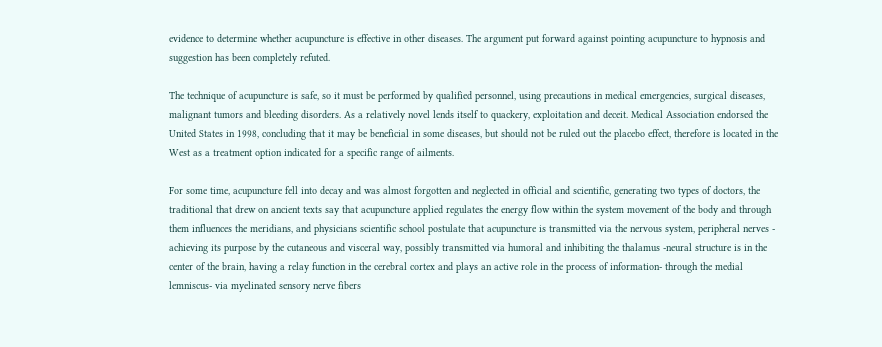evidence to determine whether acupuncture is effective in other diseases. The argument put forward against pointing acupuncture to hypnosis and suggestion has been completely refuted.

The technique of acupuncture is safe, so it must be performed by qualified personnel, using precautions in medical emergencies, surgical diseases, malignant tumors and bleeding disorders. As a relatively novel lends itself to quackery, exploitation and deceit. Medical Association endorsed the United States in 1998, concluding that it may be beneficial in some diseases, but should not be ruled out the placebo effect, therefore is located in the West as a treatment option indicated for a specific range of ailments.

For some time, acupuncture fell into decay and was almost forgotten and neglected in official and scientific, generating two types of doctors, the traditional that drew on ancient texts say that acupuncture applied regulates the energy flow within the system movement of the body and through them influences the meridians, and physicians scientific school postulate that acupuncture is transmitted via the nervous system, peripheral nerves - achieving its purpose by the cutaneous and visceral way, possibly transmitted via humoral and inhibiting the thalamus -neural structure is in the center of the brain, having a relay function in the cerebral cortex and plays an active role in the process of information- through the medial lemniscus- via myelinated sensory nerve fibers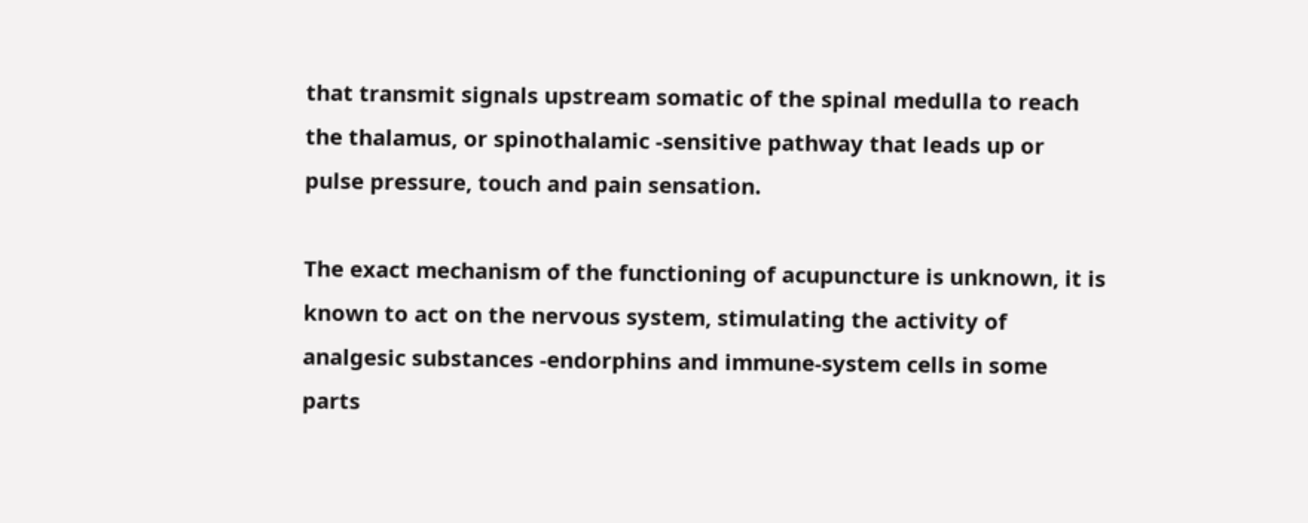that transmit signals upstream somatic of the spinal medulla to reach the thalamus, or spinothalamic -sensitive pathway that leads up or pulse pressure, touch and pain sensation.

The exact mechanism of the functioning of acupuncture is unknown, it is known to act on the nervous system, stimulating the activity of analgesic substances -endorphins and immune-system cells in some parts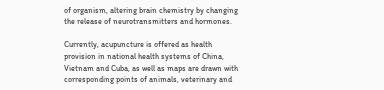of organism, altering brain chemistry by changing the release of neurotransmitters and hormones.

Currently, acupuncture is offered as health provision in national health systems of China, Vietnam and Cuba, as well as maps are drawn with corresponding points of animals, veterinary and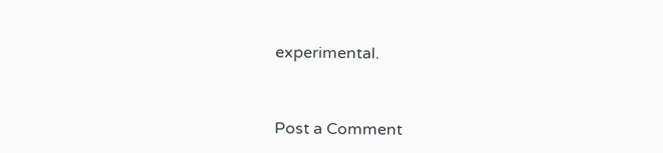experimental.


Post a Comment